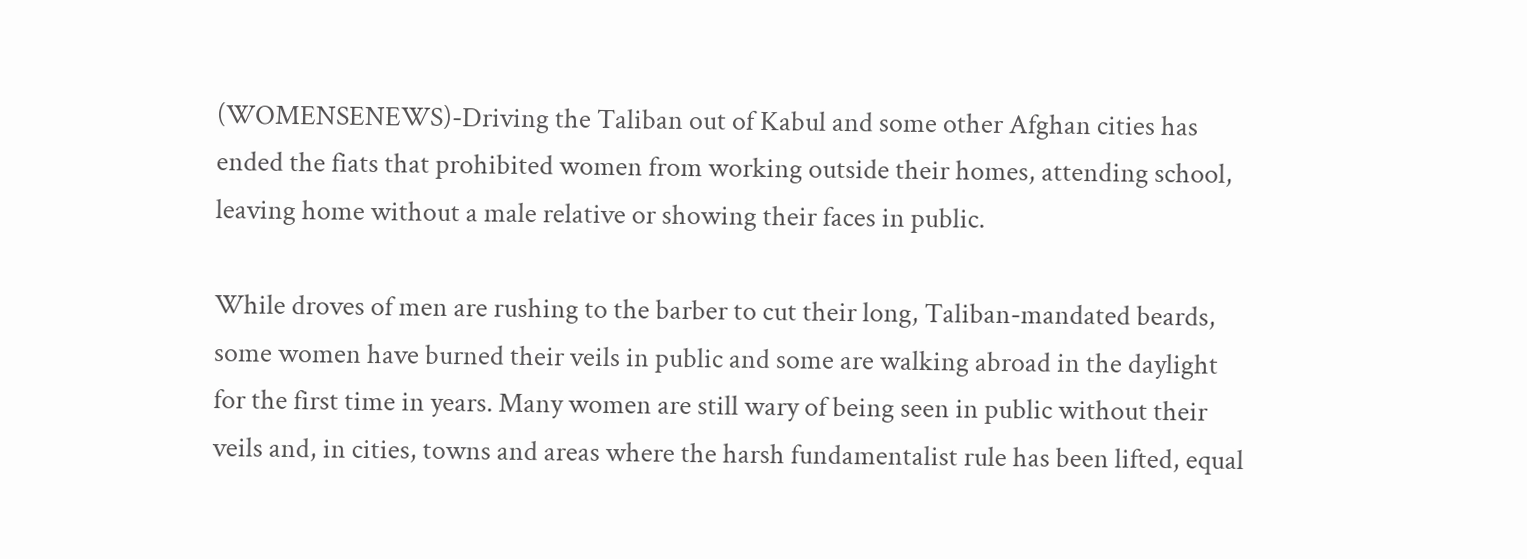(WOMENSENEWS)-Driving the Taliban out of Kabul and some other Afghan cities has ended the fiats that prohibited women from working outside their homes, attending school, leaving home without a male relative or showing their faces in public.

While droves of men are rushing to the barber to cut their long, Taliban-mandated beards, some women have burned their veils in public and some are walking abroad in the daylight for the first time in years. Many women are still wary of being seen in public without their veils and, in cities, towns and areas where the harsh fundamentalist rule has been lifted, equal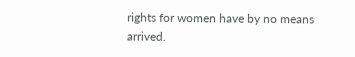rights for women have by no means arrived.